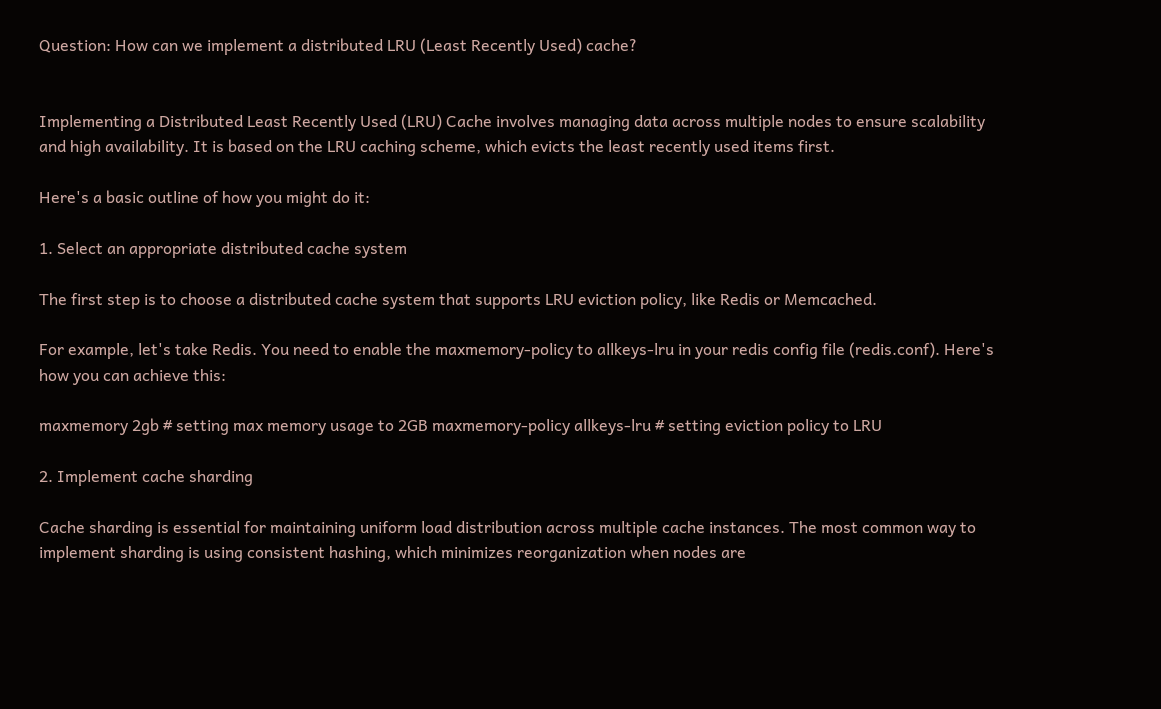Question: How can we implement a distributed LRU (Least Recently Used) cache?


Implementing a Distributed Least Recently Used (LRU) Cache involves managing data across multiple nodes to ensure scalability and high availability. It is based on the LRU caching scheme, which evicts the least recently used items first.

Here's a basic outline of how you might do it:

1. Select an appropriate distributed cache system

The first step is to choose a distributed cache system that supports LRU eviction policy, like Redis or Memcached.

For example, let's take Redis. You need to enable the maxmemory-policy to allkeys-lru in your redis config file (redis.conf). Here's how you can achieve this:

maxmemory 2gb # setting max memory usage to 2GB maxmemory-policy allkeys-lru # setting eviction policy to LRU

2. Implement cache sharding

Cache sharding is essential for maintaining uniform load distribution across multiple cache instances. The most common way to implement sharding is using consistent hashing, which minimizes reorganization when nodes are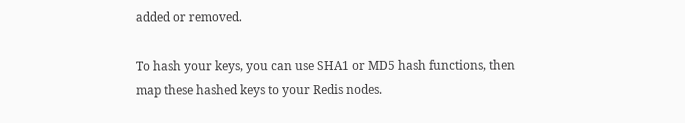added or removed.

To hash your keys, you can use SHA1 or MD5 hash functions, then map these hashed keys to your Redis nodes.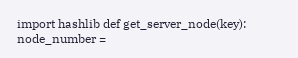import hashlib def get_server_node(key): node_number =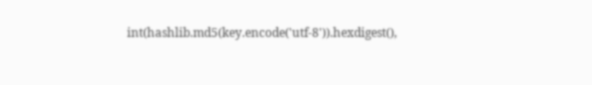int(hashlib.md5(key.encode('utf-8')).hexdigest(),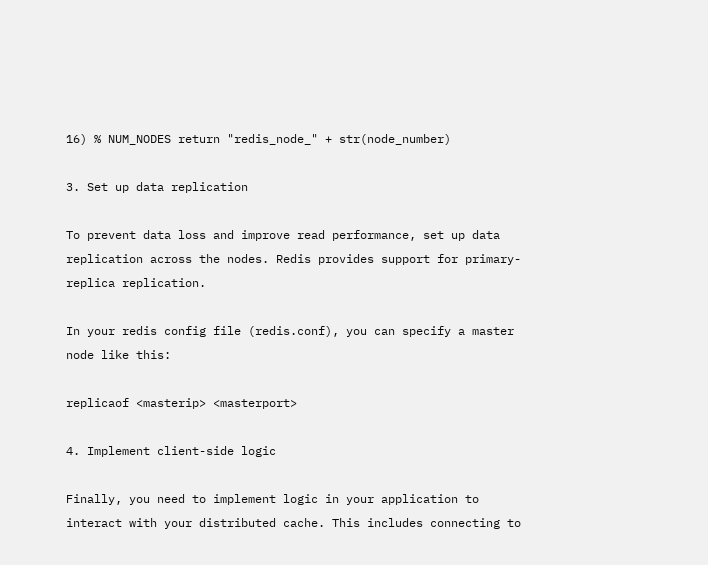16) % NUM_NODES return "redis_node_" + str(node_number)

3. Set up data replication

To prevent data loss and improve read performance, set up data replication across the nodes. Redis provides support for primary-replica replication.

In your redis config file (redis.conf), you can specify a master node like this:

replicaof <masterip> <masterport>

4. Implement client-side logic

Finally, you need to implement logic in your application to interact with your distributed cache. This includes connecting to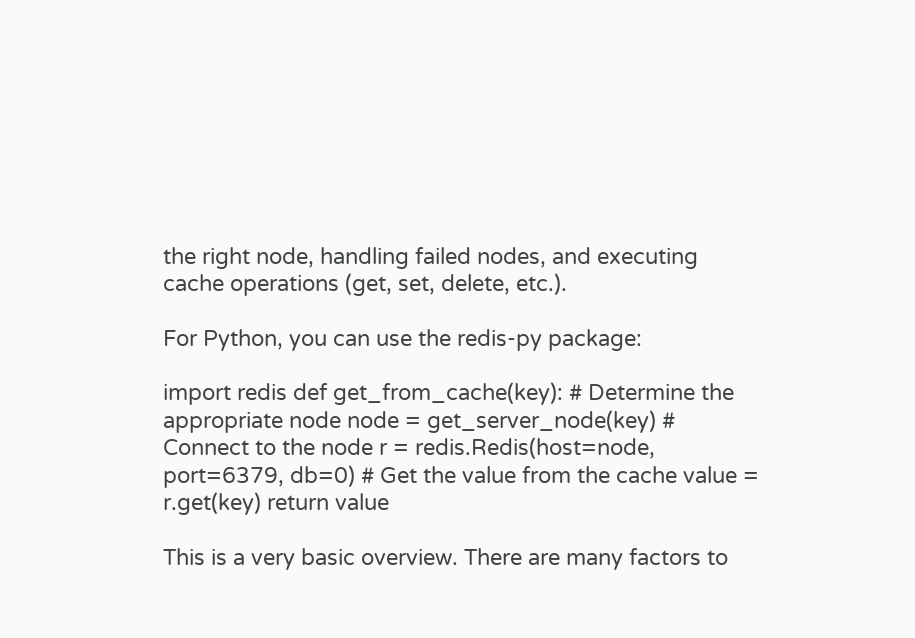the right node, handling failed nodes, and executing cache operations (get, set, delete, etc.).

For Python, you can use the redis-py package:

import redis def get_from_cache(key): # Determine the appropriate node node = get_server_node(key) # Connect to the node r = redis.Redis(host=node, port=6379, db=0) # Get the value from the cache value = r.get(key) return value

This is a very basic overview. There are many factors to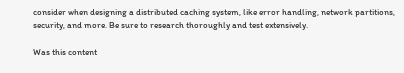consider when designing a distributed caching system, like error handling, network partitions, security, and more. Be sure to research thoroughly and test extensively.

Was this content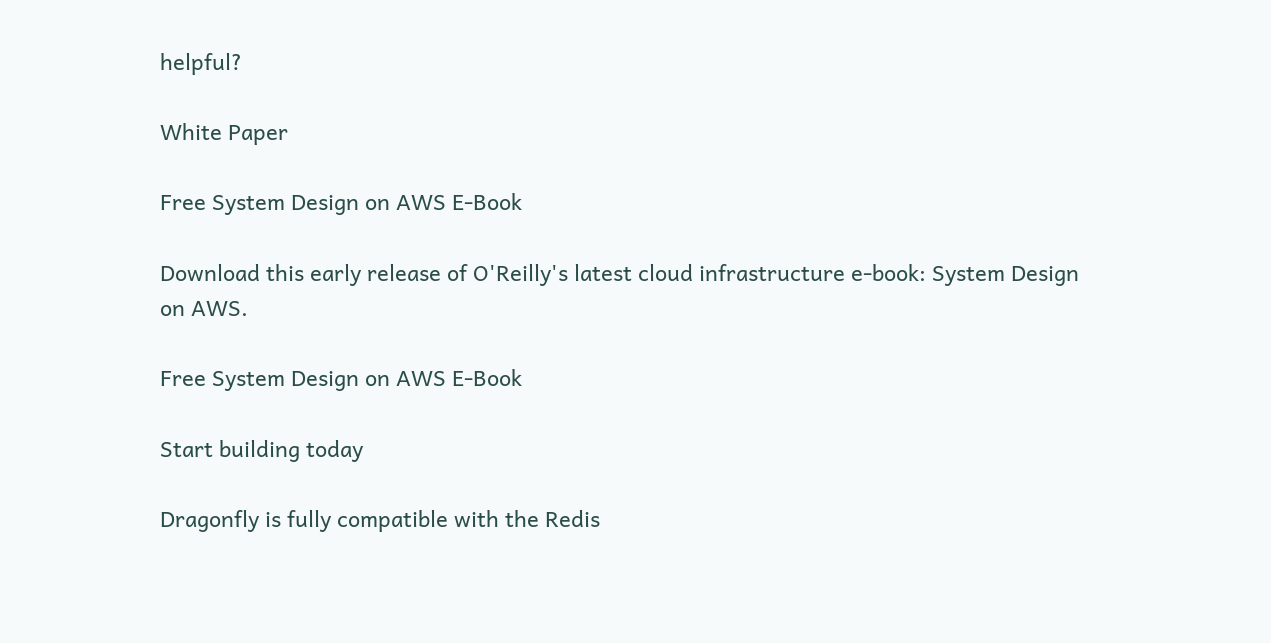helpful?

White Paper

Free System Design on AWS E-Book

Download this early release of O'Reilly's latest cloud infrastructure e-book: System Design on AWS.

Free System Design on AWS E-Book

Start building today

Dragonfly is fully compatible with the Redis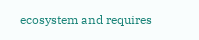ecosystem and requires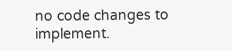no code changes to implement.